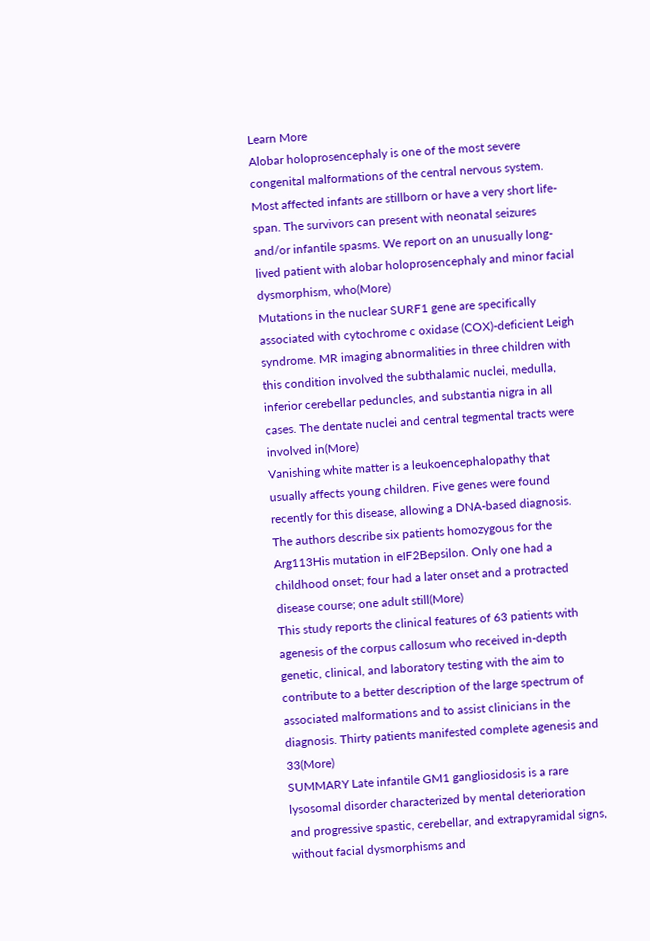Learn More
Alobar holoprosencephaly is one of the most severe congenital malformations of the central nervous system. Most affected infants are stillborn or have a very short life-span. The survivors can present with neonatal seizures and/or infantile spasms. We report on an unusually long-lived patient with alobar holoprosencephaly and minor facial dysmorphism, who(More)
Mutations in the nuclear SURF1 gene are specifically associated with cytochrome c oxidase (COX)-deficient Leigh syndrome. MR imaging abnormalities in three children with this condition involved the subthalamic nuclei, medulla, inferior cerebellar peduncles, and substantia nigra in all cases. The dentate nuclei and central tegmental tracts were involved in(More)
Vanishing white matter is a leukoencephalopathy that usually affects young children. Five genes were found recently for this disease, allowing a DNA-based diagnosis. The authors describe six patients homozygous for the Arg113His mutation in eIF2Bepsilon. Only one had a childhood onset; four had a later onset and a protracted disease course; one adult still(More)
This study reports the clinical features of 63 patients with agenesis of the corpus callosum who received in-depth genetic, clinical, and laboratory testing with the aim to contribute to a better description of the large spectrum of associated malformations and to assist clinicians in the diagnosis. Thirty patients manifested complete agenesis and 33(More)
SUMMARY Late infantile GM1 gangliosidosis is a rare lysosomal disorder characterized by mental deterioration and progressive spastic, cerebellar, and extrapyramidal signs, without facial dysmorphisms and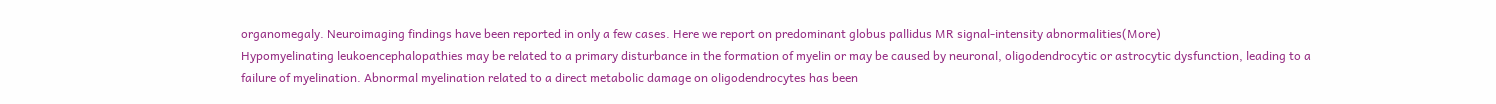organomegaly. Neuroimaging findings have been reported in only a few cases. Here we report on predominant globus pallidus MR signal-intensity abnormalities(More)
Hypomyelinating leukoencephalopathies may be related to a primary disturbance in the formation of myelin or may be caused by neuronal, oligodendrocytic or astrocytic dysfunction, leading to a failure of myelination. Abnormal myelination related to a direct metabolic damage on oligodendrocytes has been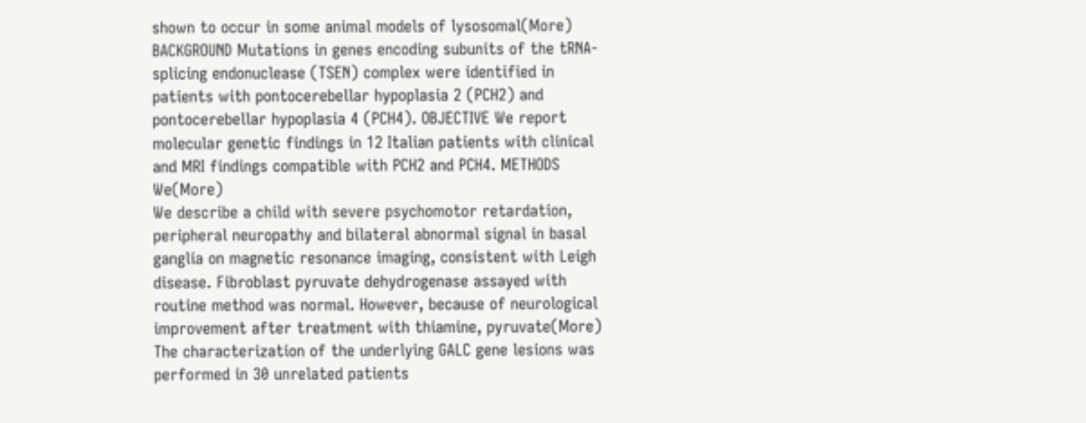shown to occur in some animal models of lysosomal(More)
BACKGROUND Mutations in genes encoding subunits of the tRNA-splicing endonuclease (TSEN) complex were identified in patients with pontocerebellar hypoplasia 2 (PCH2) and pontocerebellar hypoplasia 4 (PCH4). OBJECTIVE We report molecular genetic findings in 12 Italian patients with clinical and MRI findings compatible with PCH2 and PCH4. METHODS We(More)
We describe a child with severe psychomotor retardation, peripheral neuropathy and bilateral abnormal signal in basal ganglia on magnetic resonance imaging, consistent with Leigh disease. Fibroblast pyruvate dehydrogenase assayed with routine method was normal. However, because of neurological improvement after treatment with thiamine, pyruvate(More)
The characterization of the underlying GALC gene lesions was performed in 30 unrelated patients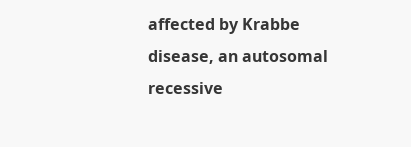affected by Krabbe disease, an autosomal recessive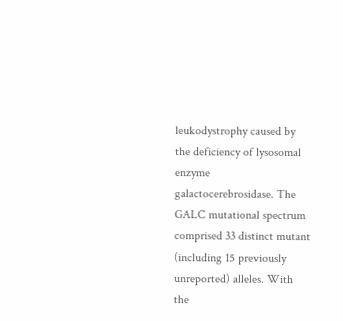leukodystrophy caused by the deficiency of lysosomal enzyme galactocerebrosidase. The GALC mutational spectrum comprised 33 distinct mutant (including 15 previously unreported) alleles. With the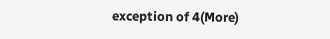exception of 4(More)